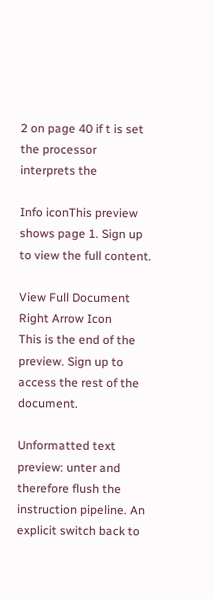2 on page 40 if t is set the processor interprets the

Info iconThis preview shows page 1. Sign up to view the full content.

View Full Document Right Arrow Icon
This is the end of the preview. Sign up to access the rest of the document.

Unformatted text preview: unter and therefore flush the instruction pipeline. An explicit switch back to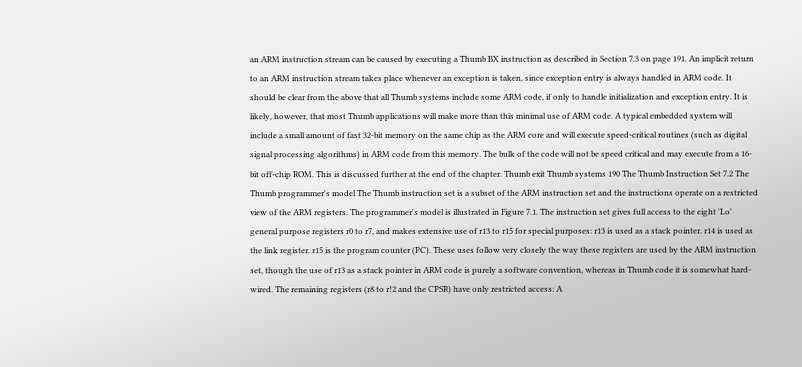an ARM instruction stream can be caused by executing a Thumb BX instruction as described in Section 7.3 on page 191. An implicit return to an ARM instruction stream takes place whenever an exception is taken, since exception entry is always handled in ARM code. It should be clear from the above that all Thumb systems include some ARM code, if only to handle initialization and exception entry. It is likely, however, that most Thumb applications will make more than this minimal use of ARM code. A typical embedded system will include a small amount of fast 32-bit memory on the same chip as the ARM core and will execute speed-critical routines (such as digital signal processing algorithms) in ARM code from this memory. The bulk of the code will not be speed critical and may execute from a 16-bit off-chip ROM. This is discussed further at the end of the chapter. Thumb exit Thumb systems 190 The Thumb Instruction Set 7.2 The Thumb programmer's model The Thumb instruction set is a subset of the ARM instruction set and the instructions operate on a restricted view of the ARM registers. The programmer's model is illustrated in Figure 7.1. The instruction set gives full access to the eight 'Lo' general purpose registers r0 to r7, and makes extensive use of r13 to r15 for special purposes: r13 is used as a stack pointer. r14 is used as the link register. r15 is the program counter (PC). These uses follow very closely the way these registers are used by the ARM instruction set, though the use of r13 as a stack pointer in ARM code is purely a software convention, whereas in Thumb code it is somewhat hard-wired. The remaining registers (r8 to r!2 and the CPSR) have only restricted access: A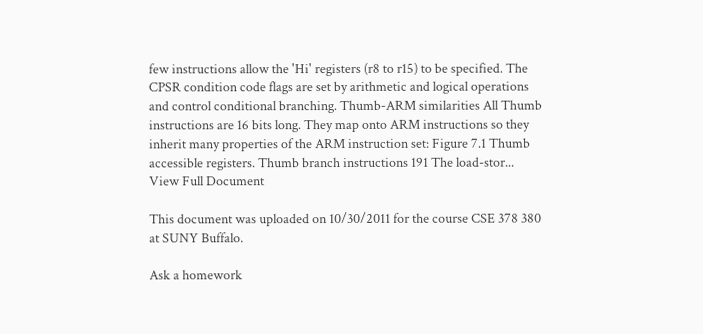few instructions allow the 'Hi' registers (r8 to r15) to be specified. The CPSR condition code flags are set by arithmetic and logical operations and control conditional branching. Thumb-ARM similarities All Thumb instructions are 16 bits long. They map onto ARM instructions so they inherit many properties of the ARM instruction set: Figure 7.1 Thumb accessible registers. Thumb branch instructions 191 The load-stor...
View Full Document

This document was uploaded on 10/30/2011 for the course CSE 378 380 at SUNY Buffalo.

Ask a homework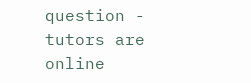question - tutors are online